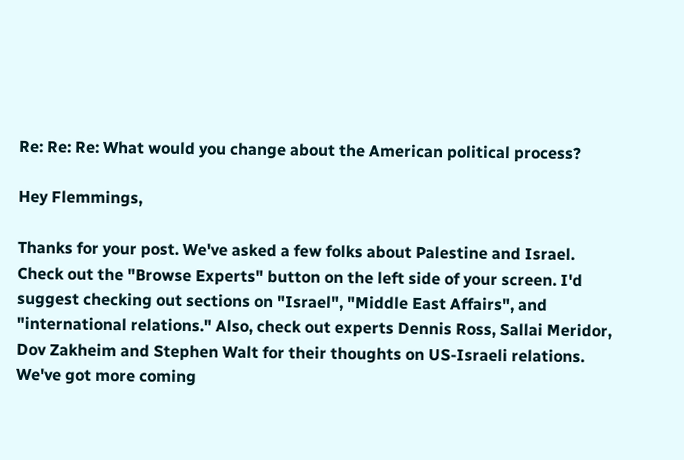Re: Re: Re: What would you change about the American political process?

Hey Flemmings,

Thanks for your post. We've asked a few folks about Palestine and Israel. Check out the "Browse Experts" button on the left side of your screen. I'd suggest checking out sections on "Israel", "Middle East Affairs", and "international relations." Also, check out experts Dennis Ross, Sallai Meridor, Dov Zakheim and Stephen Walt for their thoughts on US-Israeli relations. We've got more coming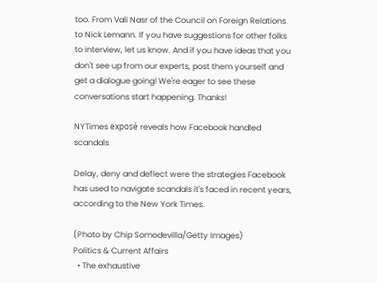too. From Vali Nasr of the Council on Foreign Relations to Nick Lemann. If you have suggestions for other folks to interview, let us know. And if you have ideas that you don't see up from our experts, post them yourself and get a dialogue going! We're eager to see these conversations start happening. Thanks!

NYTimes exposé reveals how Facebook handled scandals

Delay, deny and deflect were the strategies Facebook has used to navigate scandals it's faced in recent years, according to the New York Times.

(Photo by Chip Somodevilla/Getty Images)
Politics & Current Affairs
  • The exhaustive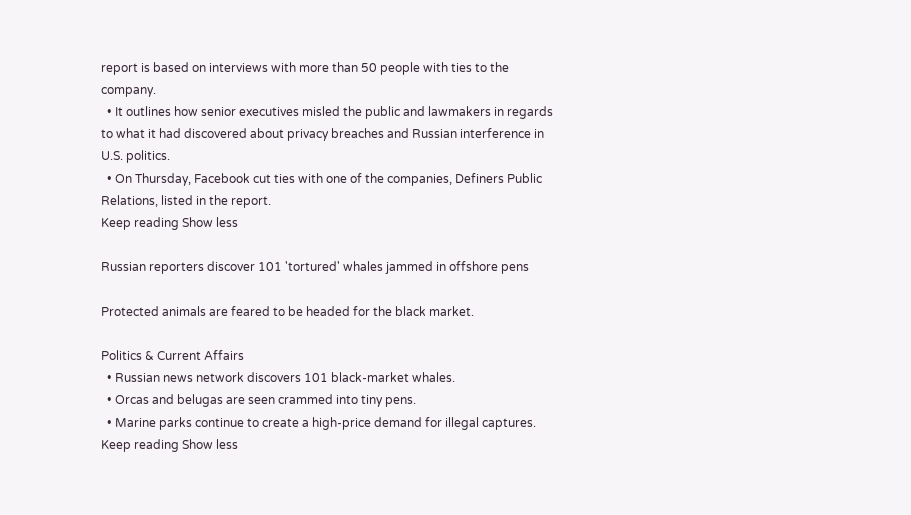report is based on interviews with more than 50 people with ties to the company.
  • It outlines how senior executives misled the public and lawmakers in regards to what it had discovered about privacy breaches and Russian interference in U.S. politics.
  • On Thursday, Facebook cut ties with one of the companies, Definers Public Relations, listed in the report.
Keep reading Show less

Russian reporters discover 101 'tortured' whales jammed in offshore pens

Protected animals are feared to be headed for the black market.

Politics & Current Affairs
  • Russian news network discovers 101 black-market whales.
  • Orcas and belugas are seen crammed into tiny pens.
  • Marine parks continue to create a high-price demand for illegal captures.
Keep reading Show less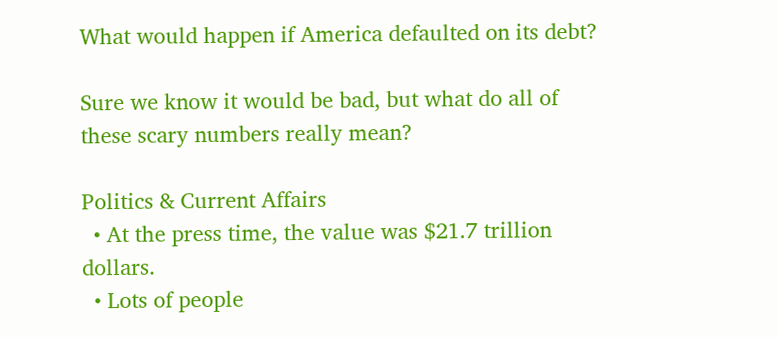What would happen if America defaulted on its debt?

Sure we know it would be bad, but what do all of these scary numbers really mean?

Politics & Current Affairs
  • At the press time, the value was $21.7 trillion dollars.
  • Lots of people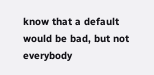know that a default would be bad, but not everybody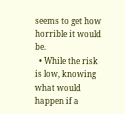seems to get how horrible it would be.
  • While the risk is low, knowing what would happen if a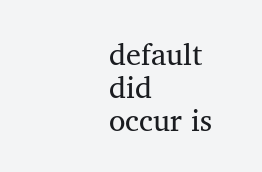default did occur is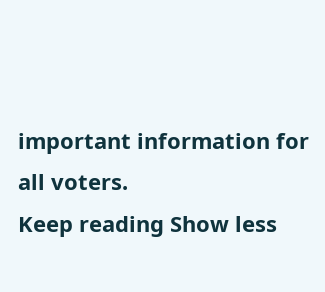important information for all voters.
Keep reading Show less